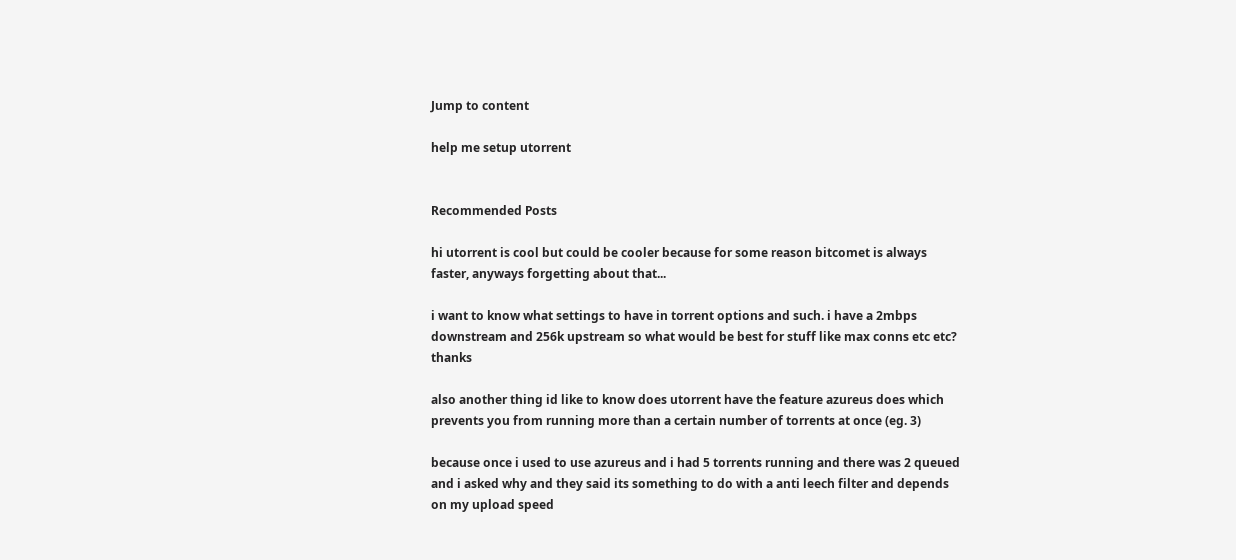Jump to content

help me setup utorrent


Recommended Posts

hi utorrent is cool but could be cooler because for some reason bitcomet is always faster, anyways forgetting about that...

i want to know what settings to have in torrent options and such. i have a 2mbps downstream and 256k upstream so what would be best for stuff like max conns etc etc? thanks

also another thing id like to know does utorrent have the feature azureus does which prevents you from running more than a certain number of torrents at once (eg. 3)

because once i used to use azureus and i had 5 torrents running and there was 2 queued and i asked why and they said its something to do with a anti leech filter and depends on my upload speed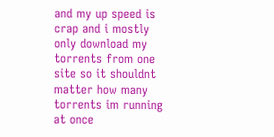and my up speed is crap and i mostly only download my torrents from one site so it shouldnt matter how many torrents im running at once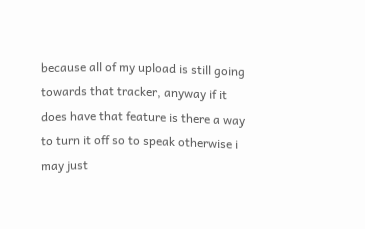because all of my upload is still going towards that tracker, anyway if it does have that feature is there a way to turn it off so to speak otherwise i may just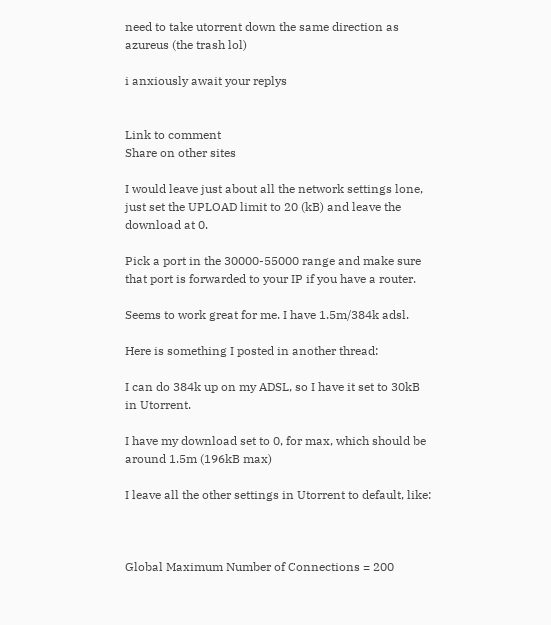need to take utorrent down the same direction as azureus (the trash lol)

i anxiously await your replys


Link to comment
Share on other sites

I would leave just about all the network settings lone, just set the UPLOAD limit to 20 (kB) and leave the download at 0.

Pick a port in the 30000-55000 range and make sure that port is forwarded to your IP if you have a router.

Seems to work great for me. I have 1.5m/384k adsl.

Here is something I posted in another thread:

I can do 384k up on my ADSL, so I have it set to 30kB in Utorrent.

I have my download set to 0, for max, which should be around 1.5m (196kB max)

I leave all the other settings in Utorrent to default, like:



Global Maximum Number of Connections = 200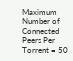Maximum Number of Connected Peers Per Torrent = 50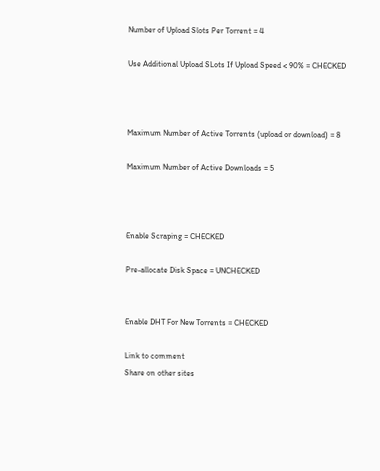Number of Upload Slots Per Torrent = 4

Use Additional Upload SLots If Upload Speed < 90% = CHECKED



Maximum Number of Active Torrents (upload or download) = 8

Maximum Number of Active Downloads = 5



Enable Scraping = CHECKED

Pre-allocate Disk Space = UNCHECKED


Enable DHT For New Torrents = CHECKED

Link to comment
Share on other sites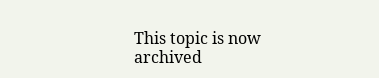This topic is now archived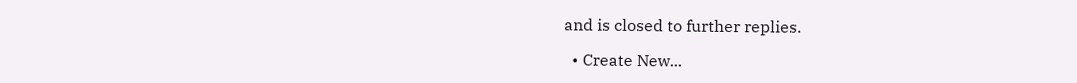and is closed to further replies.

  • Create New...